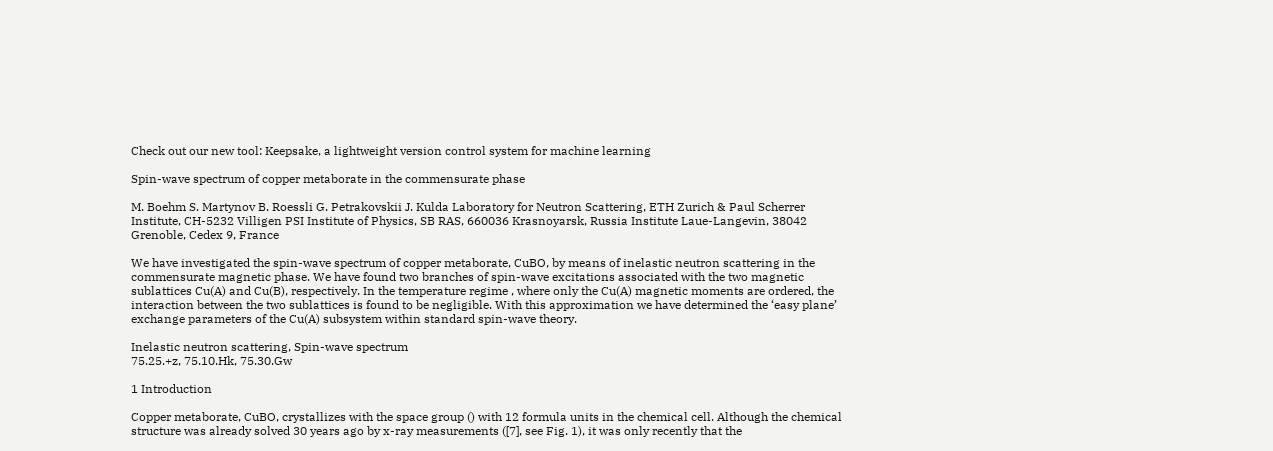Check out our new tool: Keepsake, a lightweight version control system for machine learning

Spin-wave spectrum of copper metaborate in the commensurate phase

M. Boehm S. Martynov B. Roessli G. Petrakovskii J. Kulda Laboratory for Neutron Scattering, ETH Zurich & Paul Scherrer Institute, CH-5232 Villigen PSI Institute of Physics, SB RAS, 660036 Krasnoyarsk, Russia Institute Laue-Langevin, 38042 Grenoble, Cedex 9, France

We have investigated the spin-wave spectrum of copper metaborate, CuBO, by means of inelastic neutron scattering in the commensurate magnetic phase. We have found two branches of spin-wave excitations associated with the two magnetic sublattices Cu(A) and Cu(B), respectively. In the temperature regime , where only the Cu(A) magnetic moments are ordered, the interaction between the two sublattices is found to be negligible. With this approximation we have determined the ‘easy plane’ exchange parameters of the Cu(A) subsystem within standard spin-wave theory.

Inelastic neutron scattering, Spin-wave spectrum
75.25.+z, 75.10.Hk, 75.30.Gw

1 Introduction

Copper metaborate, CuBO, crystallizes with the space group () with 12 formula units in the chemical cell. Although the chemical structure was already solved 30 years ago by x-ray measurements ([7], see Fig. 1), it was only recently that the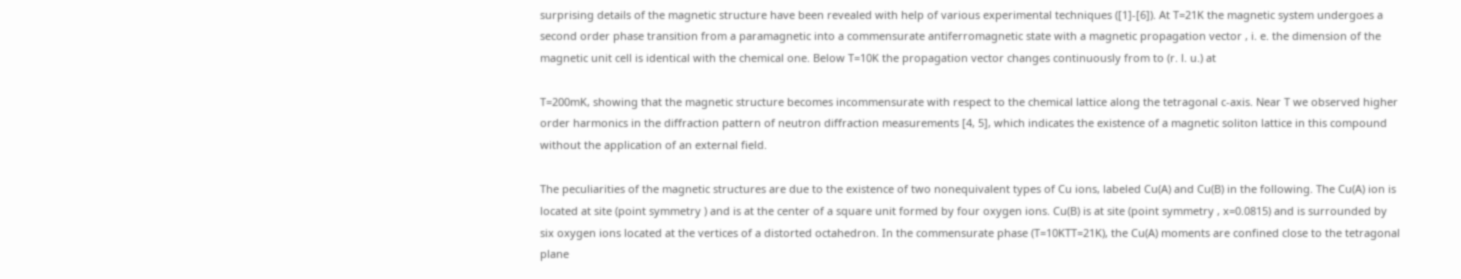surprising details of the magnetic structure have been revealed with help of various experimental techniques ([1]-[6]). At T=21K the magnetic system undergoes a second order phase transition from a paramagnetic into a commensurate antiferromagnetic state with a magnetic propagation vector , i. e. the dimension of the magnetic unit cell is identical with the chemical one. Below T=10K the propagation vector changes continuously from to (r. l. u.) at

T=200mK, showing that the magnetic structure becomes incommensurate with respect to the chemical lattice along the tetragonal c-axis. Near T we observed higher order harmonics in the diffraction pattern of neutron diffraction measurements [4, 5], which indicates the existence of a magnetic soliton lattice in this compound without the application of an external field.

The peculiarities of the magnetic structures are due to the existence of two nonequivalent types of Cu ions, labeled Cu(A) and Cu(B) in the following. The Cu(A) ion is located at site (point symmetry ) and is at the center of a square unit formed by four oxygen ions. Cu(B) is at site (point symmetry , x=0.0815) and is surrounded by six oxygen ions located at the vertices of a distorted octahedron. In the commensurate phase (T=10KTT=21K), the Cu(A) moments are confined close to the tetragonal plane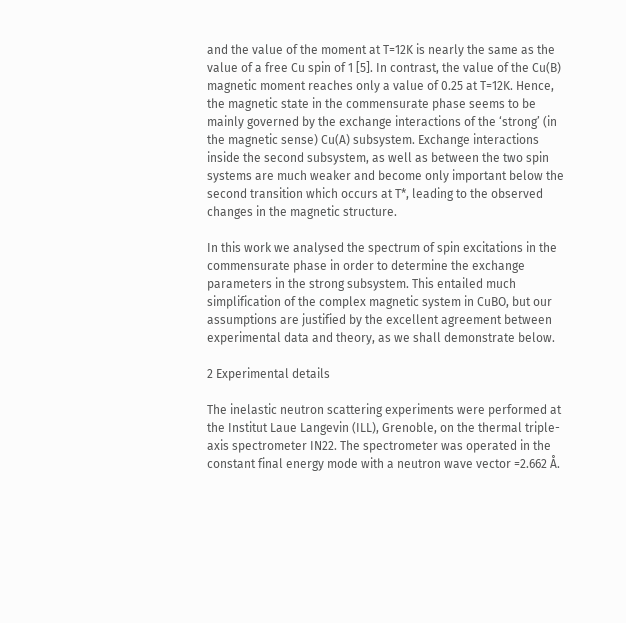and the value of the moment at T=12K is nearly the same as the value of a free Cu spin of 1 [5]. In contrast, the value of the Cu(B) magnetic moment reaches only a value of 0.25 at T=12K. Hence, the magnetic state in the commensurate phase seems to be mainly governed by the exchange interactions of the ‘strong’ (in the magnetic sense) Cu(A) subsystem. Exchange interactions inside the second subsystem, as well as between the two spin systems are much weaker and become only important below the second transition which occurs at T*, leading to the observed changes in the magnetic structure.

In this work we analysed the spectrum of spin excitations in the commensurate phase in order to determine the exchange parameters in the strong subsystem. This entailed much simplification of the complex magnetic system in CuBO, but our assumptions are justified by the excellent agreement between experimental data and theory, as we shall demonstrate below.

2 Experimental details

The inelastic neutron scattering experiments were performed at the Institut Laue Langevin (ILL), Grenoble, on the thermal triple-axis spectrometer IN22. The spectrometer was operated in the constant final energy mode with a neutron wave vector =2.662 Å.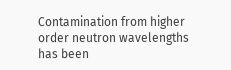Contamination from higher order neutron wavelengths has been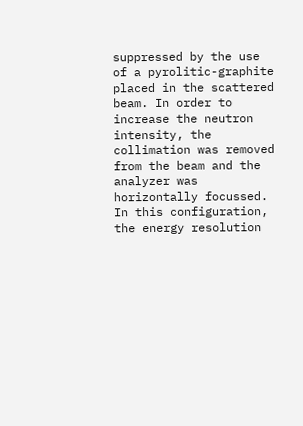suppressed by the use of a pyrolitic-graphite placed in the scattered beam. In order to increase the neutron intensity, the collimation was removed from the beam and the analyzer was horizontally focussed. In this configuration, the energy resolution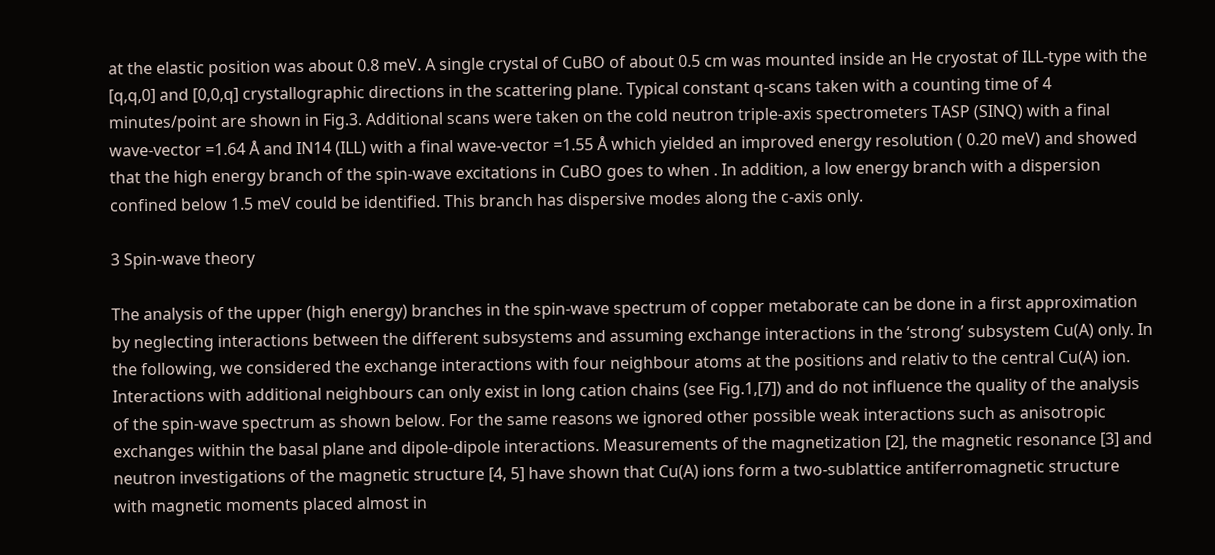at the elastic position was about 0.8 meV. A single crystal of CuBO of about 0.5 cm was mounted inside an He cryostat of ILL-type with the [q,q,0] and [0,0,q] crystallographic directions in the scattering plane. Typical constant q-scans taken with a counting time of 4 minutes/point are shown in Fig.3. Additional scans were taken on the cold neutron triple-axis spectrometers TASP (SINQ) with a final wave-vector =1.64 Å and IN14 (ILL) with a final wave-vector =1.55 Å which yielded an improved energy resolution ( 0.20 meV) and showed that the high energy branch of the spin-wave excitations in CuBO goes to when . In addition, a low energy branch with a dispersion confined below 1.5 meV could be identified. This branch has dispersive modes along the c-axis only.

3 Spin-wave theory

The analysis of the upper (high energy) branches in the spin-wave spectrum of copper metaborate can be done in a first approximation by neglecting interactions between the different subsystems and assuming exchange interactions in the ‘strong’ subsystem Cu(A) only. In the following, we considered the exchange interactions with four neighbour atoms at the positions and relativ to the central Cu(A) ion. Interactions with additional neighbours can only exist in long cation chains (see Fig.1,[7]) and do not influence the quality of the analysis of the spin-wave spectrum as shown below. For the same reasons we ignored other possible weak interactions such as anisotropic exchanges within the basal plane and dipole-dipole interactions. Measurements of the magnetization [2], the magnetic resonance [3] and neutron investigations of the magnetic structure [4, 5] have shown that Cu(A) ions form a two-sublattice antiferromagnetic structure with magnetic moments placed almost in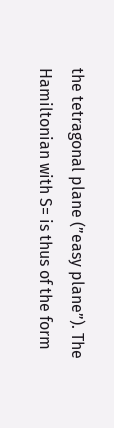the tetragonal plane (”easy plane”). The Hamiltonian with S= is thus of the form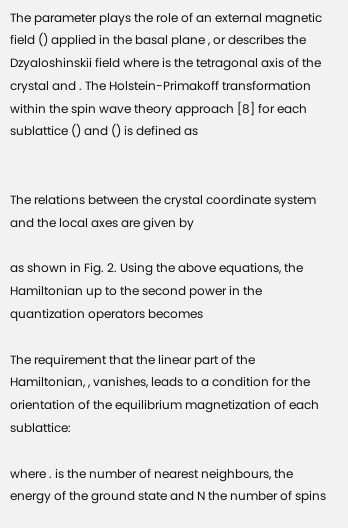The parameter plays the role of an external magnetic field () applied in the basal plane , or describes the Dzyaloshinskii field where is the tetragonal axis of the crystal and . The Holstein-Primakoff transformation within the spin wave theory approach [8] for each sublattice () and () is defined as


The relations between the crystal coordinate system and the local axes are given by

as shown in Fig. 2. Using the above equations, the Hamiltonian up to the second power in the quantization operators becomes

The requirement that the linear part of the Hamiltonian, , vanishes, leads to a condition for the orientation of the equilibrium magnetization of each sublattice:

where . is the number of nearest neighbours, the energy of the ground state and N the number of spins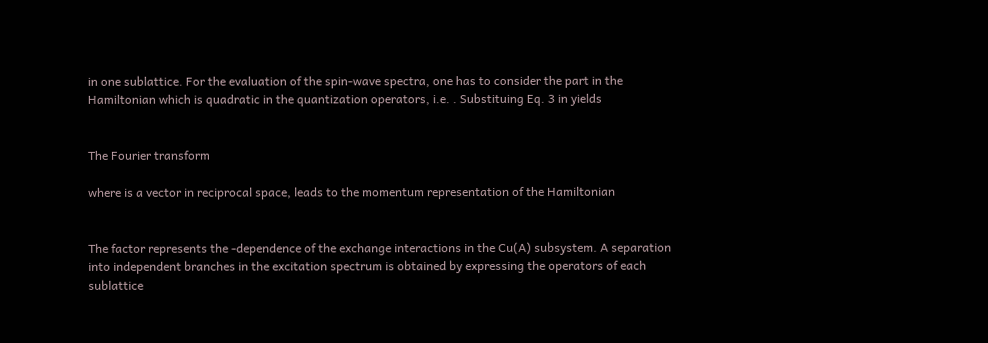in one sublattice. For the evaluation of the spin-wave spectra, one has to consider the part in the Hamiltonian which is quadratic in the quantization operators, i.e. . Substituing Eq. 3 in yields


The Fourier transform

where is a vector in reciprocal space, leads to the momentum representation of the Hamiltonian


The factor represents the -dependence of the exchange interactions in the Cu(A) subsystem. A separation into independent branches in the excitation spectrum is obtained by expressing the operators of each sublattice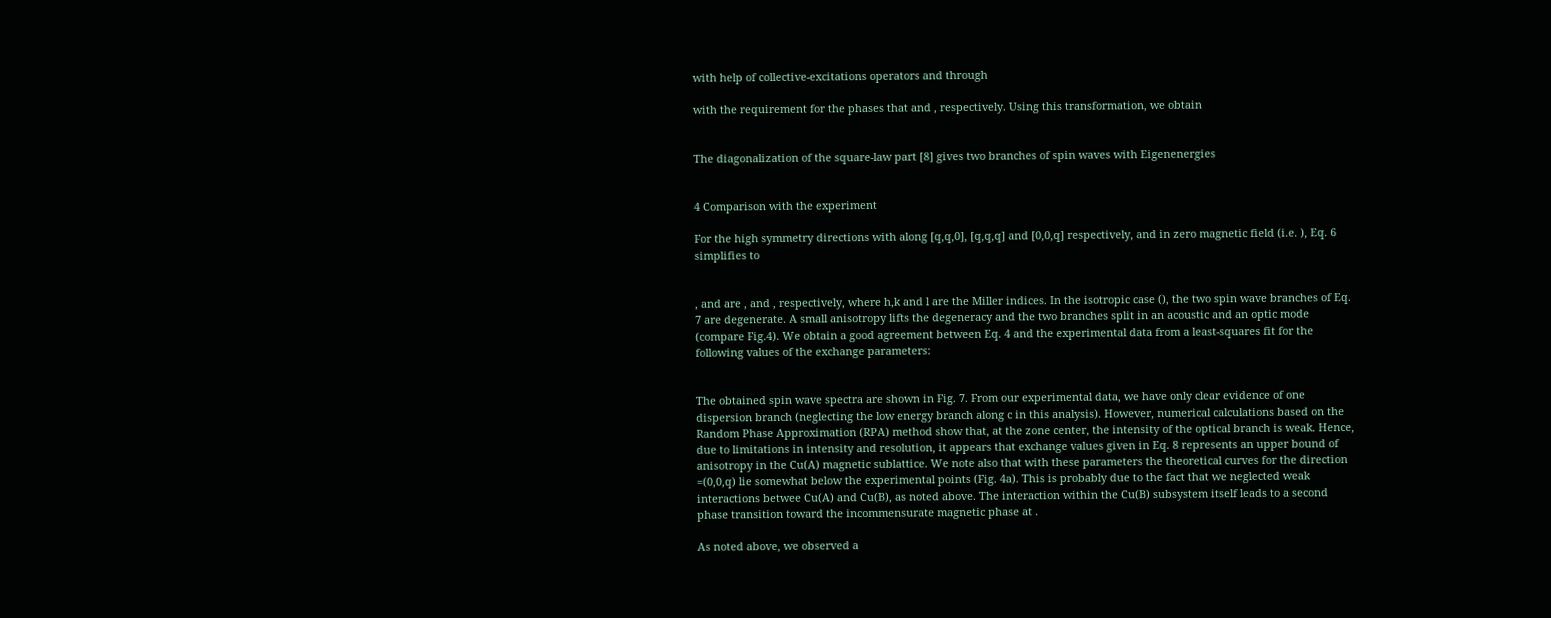with help of collective-excitations operators and through

with the requirement for the phases that and , respectively. Using this transformation, we obtain


The diagonalization of the square-law part [8] gives two branches of spin waves with Eigenenergies


4 Comparison with the experiment

For the high symmetry directions with along [q,q,0], [q,q,q] and [0,0,q] respectively, and in zero magnetic field (i.e. ), Eq. 6 simplifies to


, and are , and , respectively, where h,k and l are the Miller indices. In the isotropic case (), the two spin wave branches of Eq. 7 are degenerate. A small anisotropy lifts the degeneracy and the two branches split in an acoustic and an optic mode (compare Fig.4). We obtain a good agreement between Eq. 4 and the experimental data from a least-squares fit for the following values of the exchange parameters:


The obtained spin wave spectra are shown in Fig. 7. From our experimental data, we have only clear evidence of one dispersion branch (neglecting the low energy branch along c in this analysis). However, numerical calculations based on the Random Phase Approximation (RPA) method show that, at the zone center, the intensity of the optical branch is weak. Hence, due to limitations in intensity and resolution, it appears that exchange values given in Eq. 8 represents an upper bound of anisotropy in the Cu(A) magnetic sublattice. We note also that with these parameters the theoretical curves for the direction =(0,0,q) lie somewhat below the experimental points (Fig. 4a). This is probably due to the fact that we neglected weak interactions betwee Cu(A) and Cu(B), as noted above. The interaction within the Cu(B) subsystem itself leads to a second phase transition toward the incommensurate magnetic phase at .

As noted above, we observed a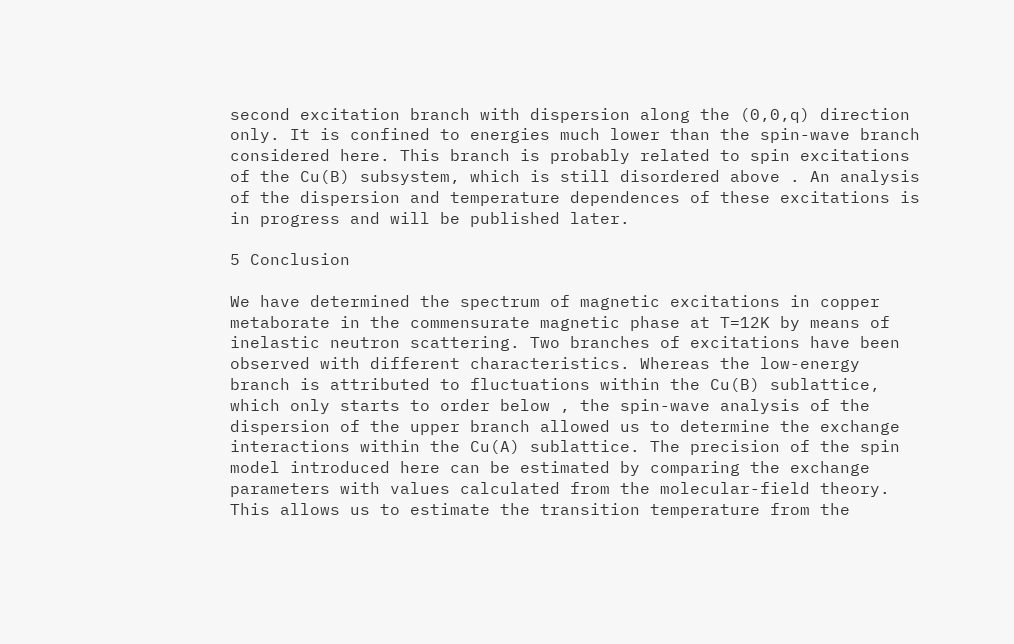second excitation branch with dispersion along the (0,0,q) direction only. It is confined to energies much lower than the spin-wave branch considered here. This branch is probably related to spin excitations of the Cu(B) subsystem, which is still disordered above . An analysis of the dispersion and temperature dependences of these excitations is in progress and will be published later.

5 Conclusion

We have determined the spectrum of magnetic excitations in copper metaborate in the commensurate magnetic phase at T=12K by means of inelastic neutron scattering. Two branches of excitations have been observed with different characteristics. Whereas the low-energy branch is attributed to fluctuations within the Cu(B) sublattice, which only starts to order below , the spin-wave analysis of the dispersion of the upper branch allowed us to determine the exchange interactions within the Cu(A) sublattice. The precision of the spin model introduced here can be estimated by comparing the exchange parameters with values calculated from the molecular-field theory. This allows us to estimate the transition temperature from the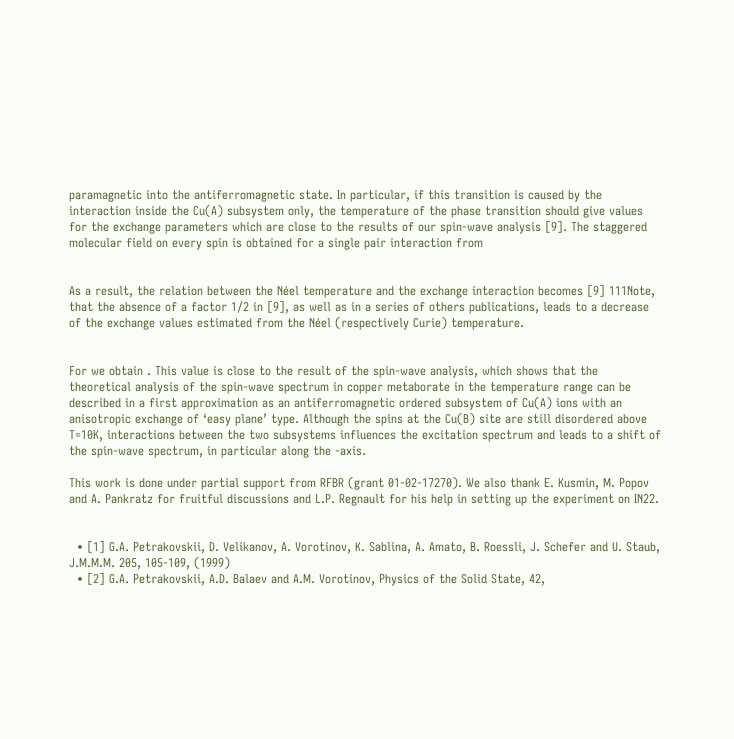paramagnetic into the antiferromagnetic state. In particular, if this transition is caused by the interaction inside the Cu(A) subsystem only, the temperature of the phase transition should give values for the exchange parameters which are close to the results of our spin-wave analysis [9]. The staggered molecular field on every spin is obtained for a single pair interaction from


As a result, the relation between the Néel temperature and the exchange interaction becomes [9] 111Note, that the absence of a factor 1/2 in [9], as well as in a series of others publications, leads to a decrease of the exchange values estimated from the Néel (respectively Curie) temperature.


For we obtain . This value is close to the result of the spin-wave analysis, which shows that the theoretical analysis of the spin-wave spectrum in copper metaborate in the temperature range can be described in a first approximation as an antiferromagnetic ordered subsystem of Cu(A) ions with an anisotropic exchange of ‘easy plane’ type. Although the spins at the Cu(B) site are still disordered above T=10K, interactions between the two subsystems influences the excitation spectrum and leads to a shift of the spin-wave spectrum, in particular along the -axis.

This work is done under partial support from RFBR (grant 01-02-17270). We also thank E. Kusmin, M. Popov and A. Pankratz for fruitful discussions and L.P. Regnault for his help in setting up the experiment on IN22.


  • [1] G.A. Petrakovskii, D. Velikanov, A. Vorotinov, K. Sablina, A. Amato, B. Roessli, J. Schefer and U. Staub, J.M.M.M. 205, 105-109, (1999)
  • [2] G.A. Petrakovskii, A.D. Balaev and A.M. Vorotinov, Physics of the Solid State, 42,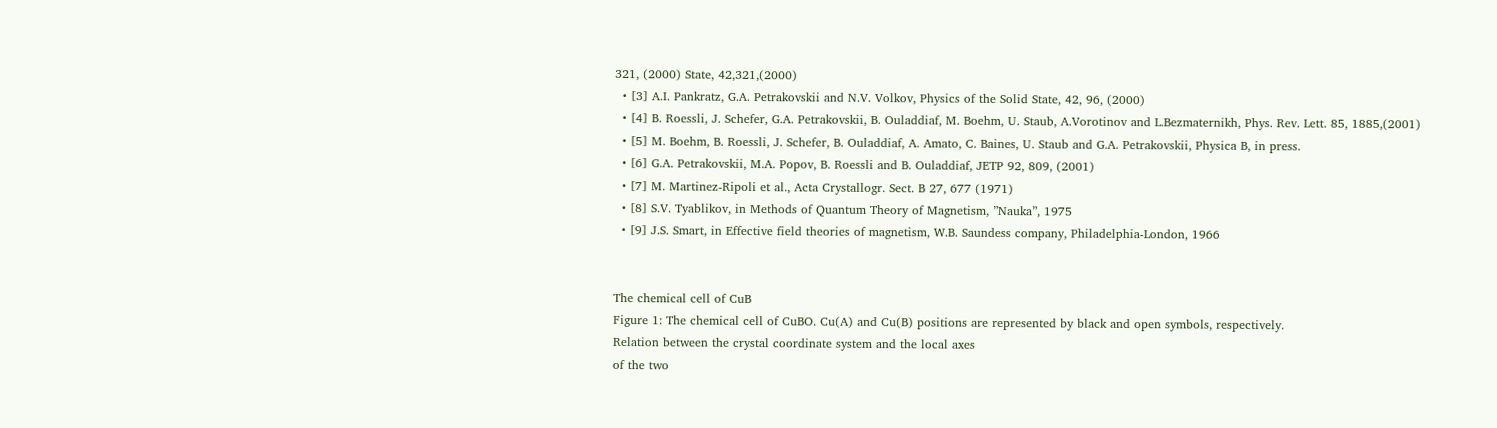321, (2000) State, 42,321,(2000)
  • [3] A.I. Pankratz, G.A. Petrakovskii and N.V. Volkov, Physics of the Solid State, 42, 96, (2000)
  • [4] B. Roessli, J. Schefer, G.A. Petrakovskii, B. Ouladdiaf, M. Boehm, U. Staub, A.Vorotinov and L.Bezmaternikh, Phys. Rev. Lett. 85, 1885,(2001)
  • [5] M. Boehm, B. Roessli, J. Schefer, B. Ouladdiaf, A. Amato, C. Baines, U. Staub and G.A. Petrakovskii, Physica B, in press.
  • [6] G.A. Petrakovskii, M.A. Popov, B. Roessli and B. Ouladdiaf, JETP 92, 809, (2001)
  • [7] M. Martinez-Ripoli et al., Acta Crystallogr. Sect. B 27, 677 (1971)
  • [8] S.V. Tyablikov, in Methods of Quantum Theory of Magnetism, ”Nauka”, 1975
  • [9] J.S. Smart, in Effective field theories of magnetism, W.B. Saundess company, Philadelphia-London, 1966


The chemical cell of CuB
Figure 1: The chemical cell of CuBO. Cu(A) and Cu(B) positions are represented by black and open symbols, respectively.
Relation between the crystal coordinate system and the local axes
of the two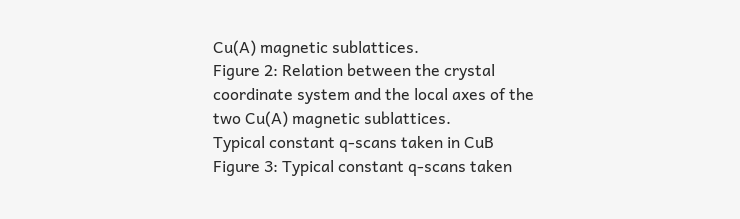Cu(A) magnetic sublattices.
Figure 2: Relation between the crystal coordinate system and the local axes of the two Cu(A) magnetic sublattices.
Typical constant q-scans taken in CuB
Figure 3: Typical constant q-scans taken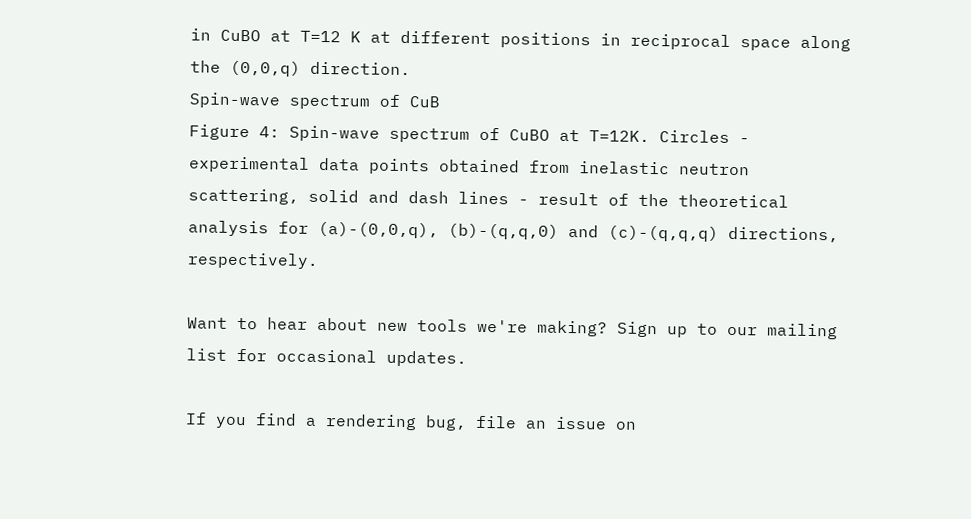in CuBO at T=12 K at different positions in reciprocal space along the (0,0,q) direction.
Spin-wave spectrum of CuB
Figure 4: Spin-wave spectrum of CuBO at T=12K. Circles - experimental data points obtained from inelastic neutron scattering, solid and dash lines - result of the theoretical analysis for (a)-(0,0,q), (b)-(q,q,0) and (c)-(q,q,q) directions, respectively.

Want to hear about new tools we're making? Sign up to our mailing list for occasional updates.

If you find a rendering bug, file an issue on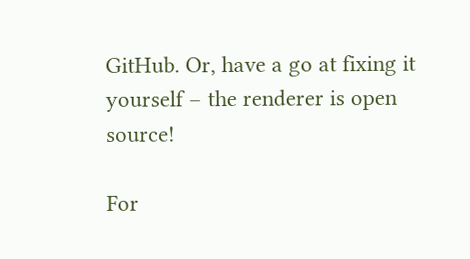GitHub. Or, have a go at fixing it yourself – the renderer is open source!

For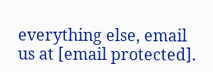everything else, email us at [email protected].